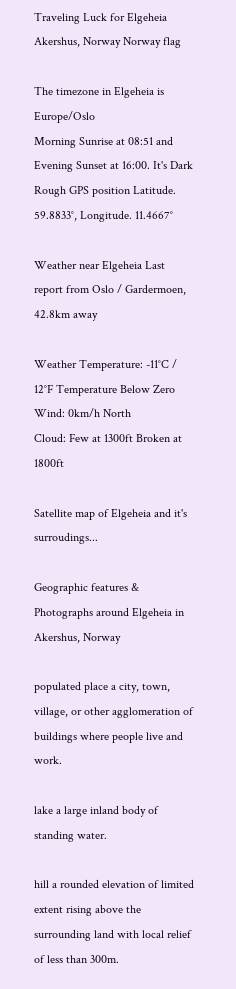Traveling Luck for Elgeheia Akershus, Norway Norway flag

The timezone in Elgeheia is Europe/Oslo
Morning Sunrise at 08:51 and Evening Sunset at 16:00. It's Dark
Rough GPS position Latitude. 59.8833°, Longitude. 11.4667°

Weather near Elgeheia Last report from Oslo / Gardermoen, 42.8km away

Weather Temperature: -11°C / 12°F Temperature Below Zero
Wind: 0km/h North
Cloud: Few at 1300ft Broken at 1800ft

Satellite map of Elgeheia and it's surroudings...

Geographic features & Photographs around Elgeheia in Akershus, Norway

populated place a city, town, village, or other agglomeration of buildings where people live and work.

lake a large inland body of standing water.

hill a rounded elevation of limited extent rising above the surrounding land with local relief of less than 300m.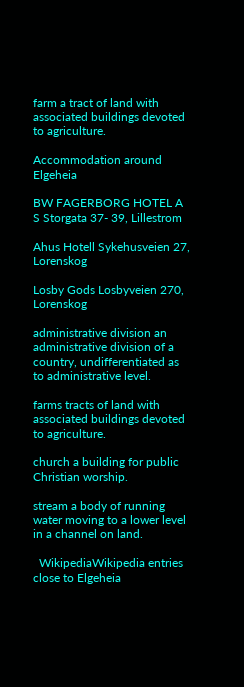farm a tract of land with associated buildings devoted to agriculture.

Accommodation around Elgeheia

BW FAGERBORG HOTEL A S Storgata 37- 39, Lillestrom

Ahus Hotell Sykehusveien 27, Lorenskog

Losby Gods Losbyveien 270, Lorenskog

administrative division an administrative division of a country, undifferentiated as to administrative level.

farms tracts of land with associated buildings devoted to agriculture.

church a building for public Christian worship.

stream a body of running water moving to a lower level in a channel on land.

  WikipediaWikipedia entries close to Elgeheia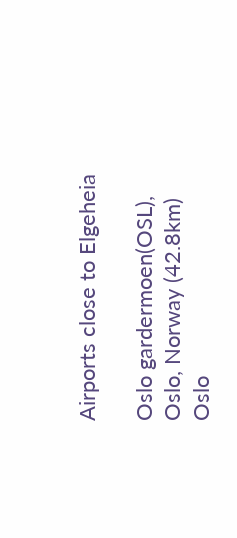Airports close to Elgeheia

Oslo gardermoen(OSL), Oslo, Norway (42.8km)
Oslo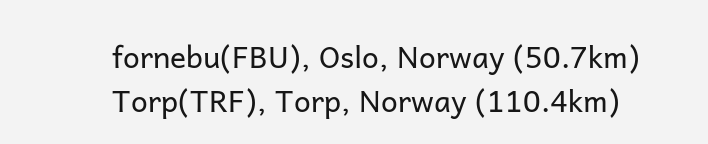fornebu(FBU), Oslo, Norway (50.7km)
Torp(TRF), Torp, Norway (110.4km)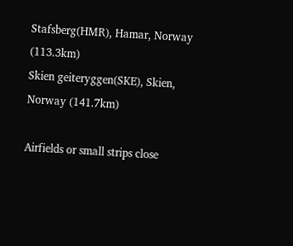Stafsberg(HMR), Hamar, Norway (113.3km)
Skien geiteryggen(SKE), Skien, Norway (141.7km)

Airfields or small strips close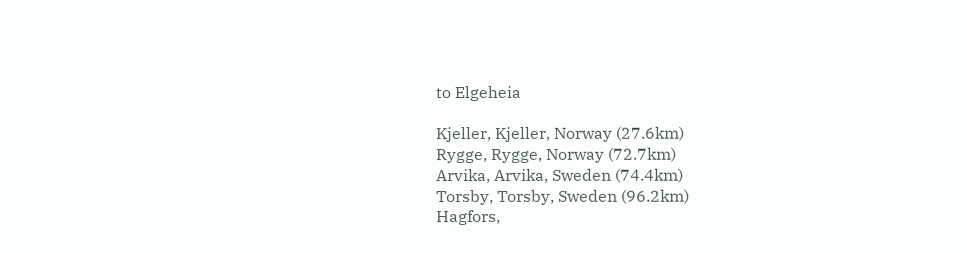to Elgeheia

Kjeller, Kjeller, Norway (27.6km)
Rygge, Rygge, Norway (72.7km)
Arvika, Arvika, Sweden (74.4km)
Torsby, Torsby, Sweden (96.2km)
Hagfors,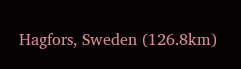Hagfors, Sweden (126.8km)